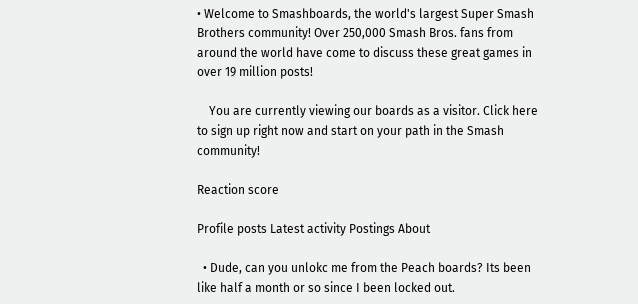• Welcome to Smashboards, the world's largest Super Smash Brothers community! Over 250,000 Smash Bros. fans from around the world have come to discuss these great games in over 19 million posts!

    You are currently viewing our boards as a visitor. Click here to sign up right now and start on your path in the Smash community!

Reaction score

Profile posts Latest activity Postings About

  • Dude, can you unlokc me from the Peach boards? Its been like half a month or so since I been locked out.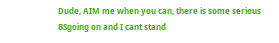Dude, AIM me when you can, there is some serious BSgoing on and I cant stand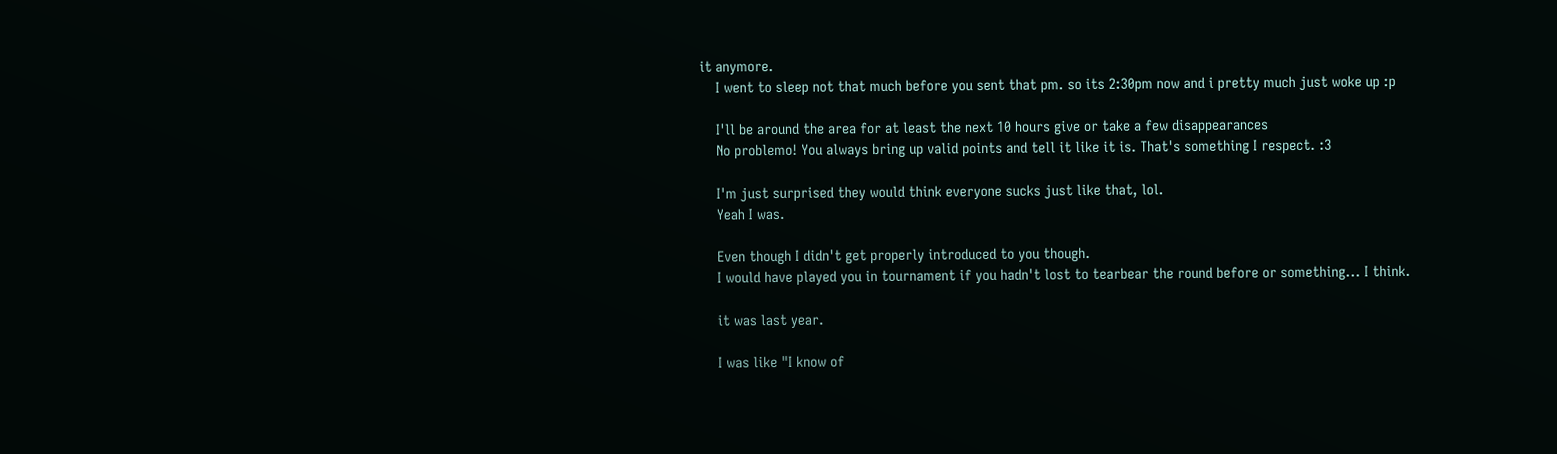it anymore.
    I went to sleep not that much before you sent that pm. so its 2:30pm now and i pretty much just woke up :p

    I'll be around the area for at least the next 10 hours give or take a few disappearances
    No problemo! You always bring up valid points and tell it like it is. That's something I respect. :3

    I'm just surprised they would think everyone sucks just like that, lol.
    Yeah I was.

    Even though I didn't get properly introduced to you though.
    I would have played you in tournament if you hadn't lost to tearbear the round before or something... I think.

    it was last year.

    I was like "I know of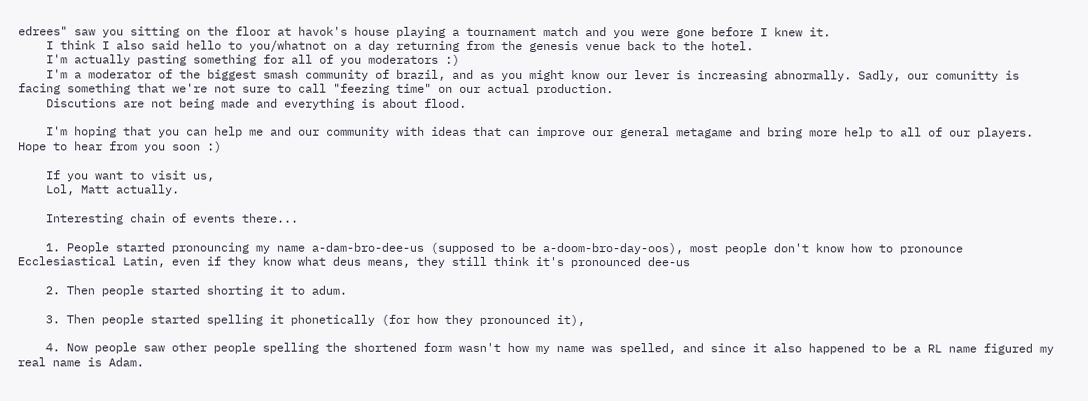edrees" saw you sitting on the floor at havok's house playing a tournament match and you were gone before I knew it.
    I think I also said hello to you/whatnot on a day returning from the genesis venue back to the hotel.
    I'm actually pasting something for all of you moderators :)
    I'm a moderator of the biggest smash community of brazil, and as you might know our lever is increasing abnormally. Sadly, our comunitty is facing something that we're not sure to call "feezing time" on our actual production.
    Discutions are not being made and everything is about flood.

    I'm hoping that you can help me and our community with ideas that can improve our general metagame and bring more help to all of our players. Hope to hear from you soon :)

    If you want to visit us,
    Lol, Matt actually.

    Interesting chain of events there...

    1. People started pronouncing my name a-dam-bro-dee-us (supposed to be a-doom-bro-day-oos), most people don't know how to pronounce Ecclesiastical Latin, even if they know what deus means, they still think it's pronounced dee-us

    2. Then people started shorting it to adum.

    3. Then people started spelling it phonetically (for how they pronounced it),

    4. Now people saw other people spelling the shortened form wasn't how my name was spelled, and since it also happened to be a RL name figured my real name is Adam.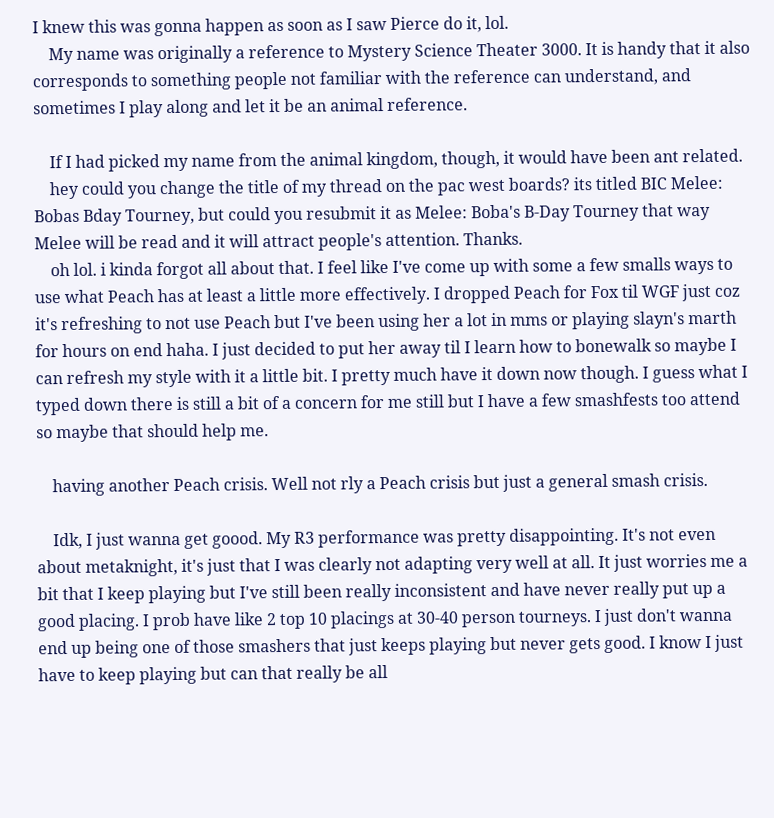I knew this was gonna happen as soon as I saw Pierce do it, lol.
    My name was originally a reference to Mystery Science Theater 3000. It is handy that it also corresponds to something people not familiar with the reference can understand, and sometimes I play along and let it be an animal reference.

    If I had picked my name from the animal kingdom, though, it would have been ant related.
    hey could you change the title of my thread on the pac west boards? its titled BIC Melee: Bobas Bday Tourney, but could you resubmit it as Melee: Boba's B-Day Tourney that way Melee will be read and it will attract people's attention. Thanks.
    oh lol. i kinda forgot all about that. I feel like I've come up with some a few smalls ways to use what Peach has at least a little more effectively. I dropped Peach for Fox til WGF just coz it's refreshing to not use Peach but I've been using her a lot in mms or playing slayn's marth for hours on end haha. I just decided to put her away til I learn how to bonewalk so maybe I can refresh my style with it a little bit. I pretty much have it down now though. I guess what I typed down there is still a bit of a concern for me still but I have a few smashfests too attend so maybe that should help me.

    having another Peach crisis. Well not rly a Peach crisis but just a general smash crisis.

    Idk, I just wanna get goood. My R3 performance was pretty disappointing. It's not even about metaknight, it's just that I was clearly not adapting very well at all. It just worries me a bit that I keep playing but I've still been really inconsistent and have never really put up a good placing. I prob have like 2 top 10 placings at 30-40 person tourneys. I just don't wanna end up being one of those smashers that just keeps playing but never gets good. I know I just have to keep playing but can that really be all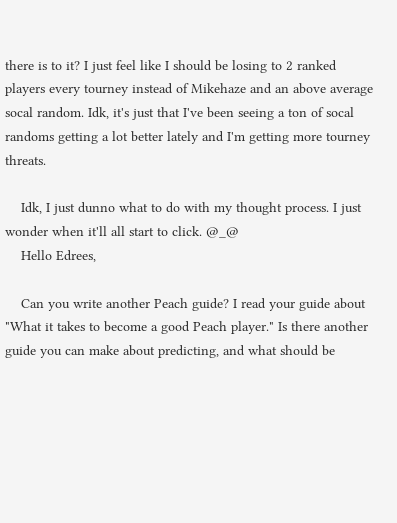there is to it? I just feel like I should be losing to 2 ranked players every tourney instead of Mikehaze and an above average socal random. Idk, it's just that I've been seeing a ton of socal randoms getting a lot better lately and I'm getting more tourney threats.

    Idk, I just dunno what to do with my thought process. I just wonder when it'll all start to click. @_@
    Hello Edrees,

    Can you write another Peach guide? I read your guide about "What it takes to become a good Peach player." Is there another guide you can make about predicting, and what should be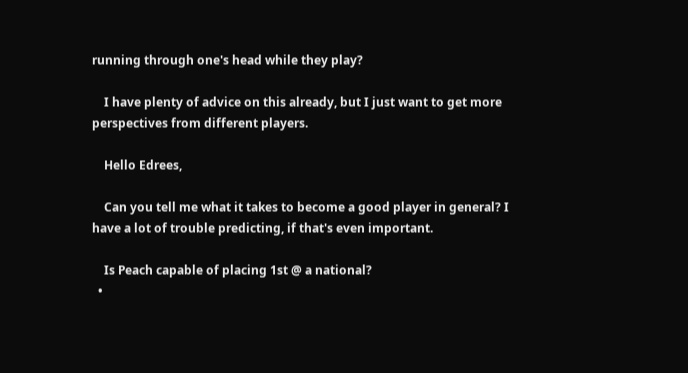running through one's head while they play?

    I have plenty of advice on this already, but I just want to get more perspectives from different players.

    Hello Edrees,

    Can you tell me what it takes to become a good player in general? I have a lot of trouble predicting, if that's even important.

    Is Peach capable of placing 1st @ a national?
  •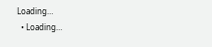Loading…
  • Loading…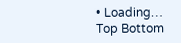• Loading…
Top Bottom